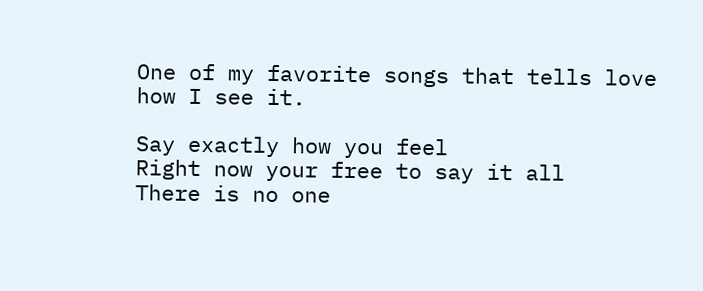One of my favorite songs that tells love how I see it.

Say exactly how you feel
Right now your free to say it all
There is no one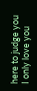here to judge you
I only love you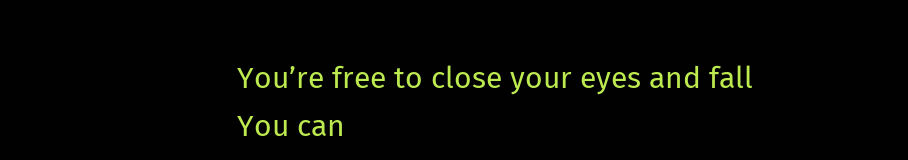You’re free to close your eyes and fall
You can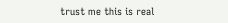trust me this is real